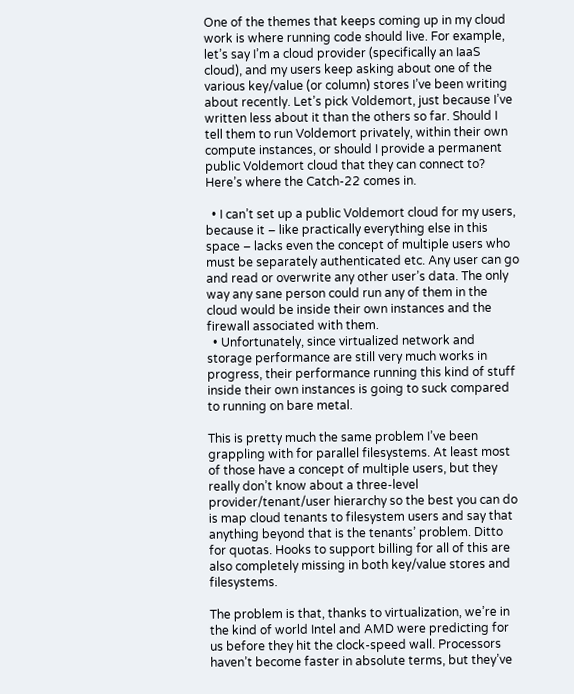One of the themes that keeps coming up in my cloud work is where running code should live. For example, let’s say I’m a cloud provider (specifically an IaaS cloud), and my users keep asking about one of the various key/value (or column) stores I’ve been writing about recently. Let’s pick Voldemort, just because I’ve written less about it than the others so far. Should I tell them to run Voldemort privately, within their own compute instances, or should I provide a permanent public Voldemort cloud that they can connect to? Here’s where the Catch-22 comes in.

  • I can’t set up a public Voldemort cloud for my users, because it – like practically everything else in this space – lacks even the concept of multiple users who must be separately authenticated etc. Any user can go and read or overwrite any other user’s data. The only way any sane person could run any of them in the cloud would be inside their own instances and the firewall associated with them.
  • Unfortunately, since virtualized network and storage performance are still very much works in progress, their performance running this kind of stuff inside their own instances is going to suck compared to running on bare metal.

This is pretty much the same problem I’ve been grappling with for parallel filesystems. At least most of those have a concept of multiple users, but they really don’t know about a three-level provider/tenant/user hierarchy so the best you can do is map cloud tenants to filesystem users and say that anything beyond that is the tenants’ problem. Ditto for quotas. Hooks to support billing for all of this are also completely missing in both key/value stores and filesystems.

The problem is that, thanks to virtualization, we’re in the kind of world Intel and AMD were predicting for us before they hit the clock-speed wall. Processors haven’t become faster in absolute terms, but they’ve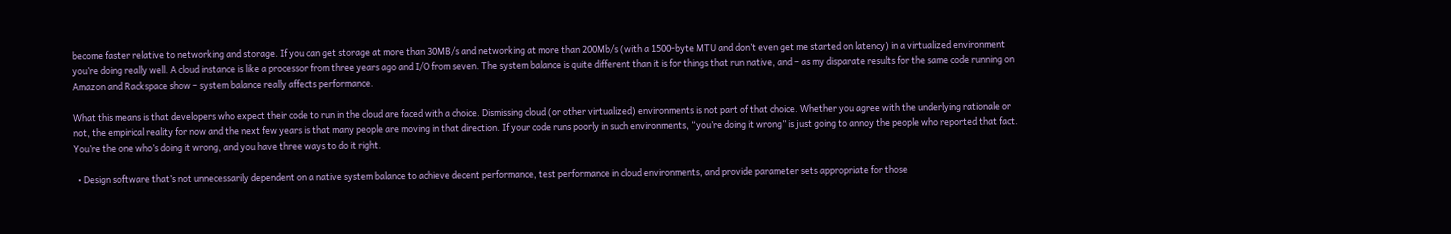become faster relative to networking and storage. If you can get storage at more than 30MB/s and networking at more than 200Mb/s (with a 1500-byte MTU and don’t even get me started on latency) in a virtualized environment you’re doing really well. A cloud instance is like a processor from three years ago and I/O from seven. The system balance is quite different than it is for things that run native, and – as my disparate results for the same code running on Amazon and Rackspace show – system balance really affects performance.

What this means is that developers who expect their code to run in the cloud are faced with a choice. Dismissing cloud (or other virtualized) environments is not part of that choice. Whether you agree with the underlying rationale or not, the empirical reality for now and the next few years is that many people are moving in that direction. If your code runs poorly in such environments, “you’re doing it wrong” is just going to annoy the people who reported that fact. You’re the one who’s doing it wrong, and you have three ways to do it right.

  • Design software that’s not unnecessarily dependent on a native system balance to achieve decent performance, test performance in cloud environments, and provide parameter sets appropriate for those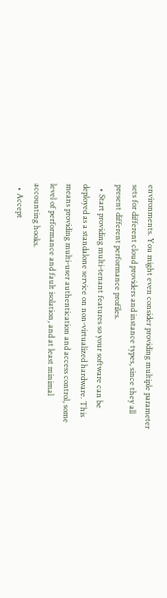environments. You might even consider providing multiple parameter sets for different cloud providers and instance types, since they all present different performance profiles.
  • Start providing multi-tenant features so your software can be deployed as a standalone service on non-virtualized hardware. This means providing multi-user authentication and access control, some level of performance and fault isolation, and at least minimal accounting hooks.
  • Accept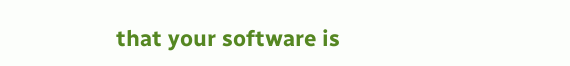that your software is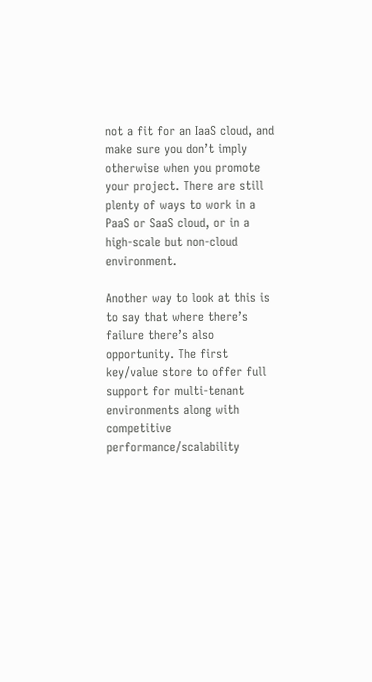not a fit for an IaaS cloud, and make sure you don’t imply otherwise when you promote your project. There are still plenty of ways to work in a PaaS or SaaS cloud, or in a high-scale but non-cloud environment.

Another way to look at this is to say that where there’s failure there’s also opportunity. The first key/value store to offer full support for multi-tenant environments along with competitive performance/scalability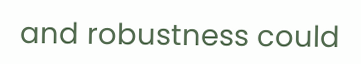and robustness could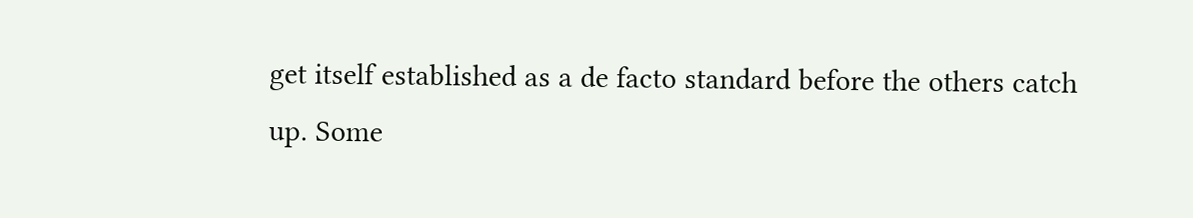get itself established as a de facto standard before the others catch up. Some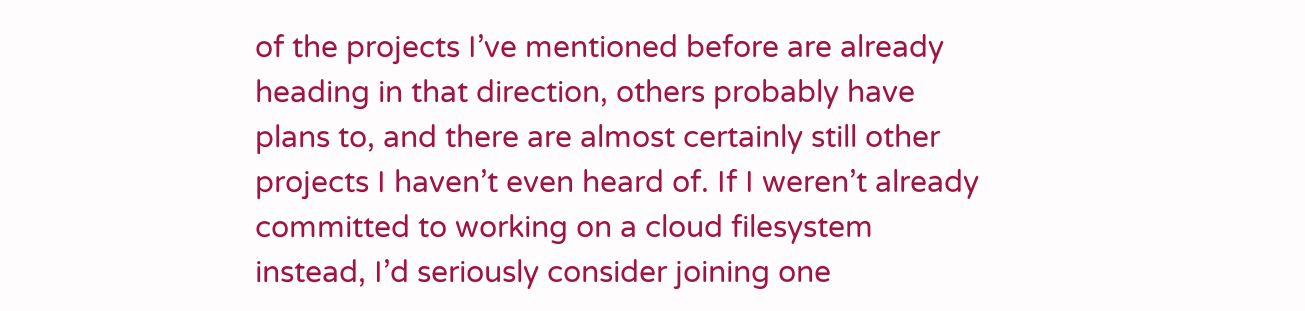of the projects I’ve mentioned before are already heading in that direction, others probably have plans to, and there are almost certainly still other projects I haven’t even heard of. If I weren’t already committed to working on a cloud filesystem instead, I’d seriously consider joining one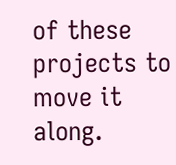of these projects to move it along.